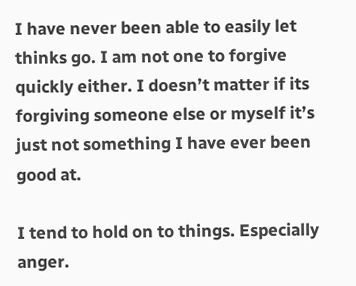I have never been able to easily let thinks go. I am not one to forgive quickly either. I doesn’t matter if its forgiving someone else or myself it’s just not something I have ever been good at.

I tend to hold on to things. Especially anger.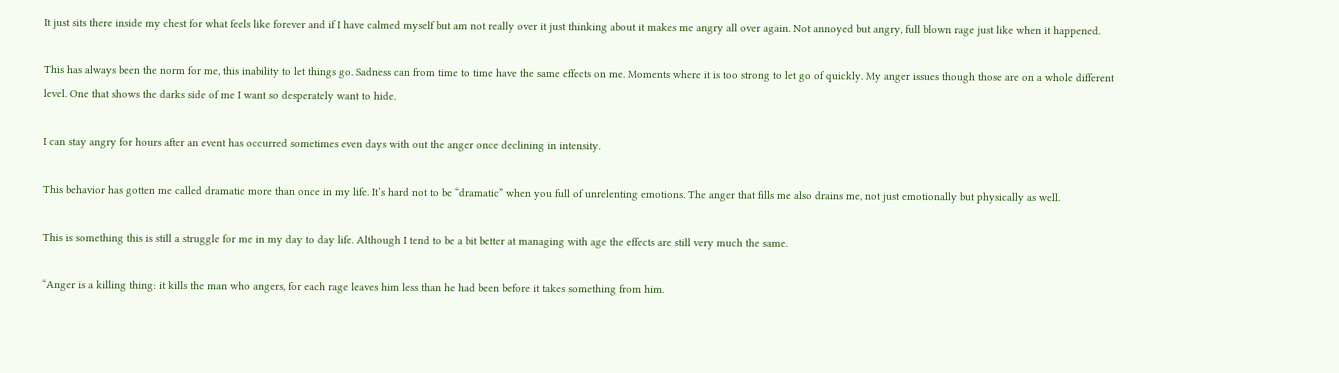It just sits there inside my chest for what feels like forever and if I have calmed myself but am not really over it just thinking about it makes me angry all over again. Not annoyed but angry, full blown rage just like when it happened.

This has always been the norm for me, this inability to let things go. Sadness can from time to time have the same effects on me. Moments where it is too strong to let go of quickly. My anger issues though those are on a whole different level. One that shows the darks side of me I want so desperately want to hide.

I can stay angry for hours after an event has occurred sometimes even days with out the anger once declining in intensity.

This behavior has gotten me called dramatic more than once in my life. It’s hard not to be “dramatic” when you full of unrelenting emotions. The anger that fills me also drains me, not just emotionally but physically as well.

This is something this is still a struggle for me in my day to day life. Although I tend to be a bit better at managing with age the effects are still very much the same.

“Anger is a killing thing: it kills the man who angers, for each rage leaves him less than he had been before it takes something from him.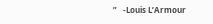”   -Louis L’Armour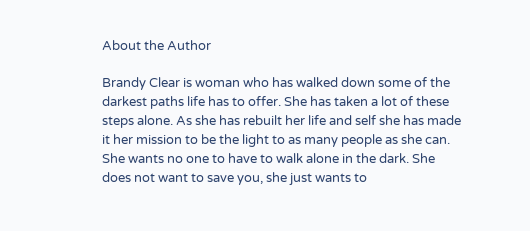About the Author

Brandy Clear is woman who has walked down some of the darkest paths life has to offer. She has taken a lot of these steps alone. As she has rebuilt her life and self she has made it her mission to be the light to as many people as she can. She wants no one to have to walk alone in the dark. She does not want to save you, she just wants to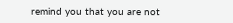remind you that you are not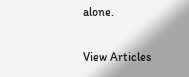alone.

View Articles